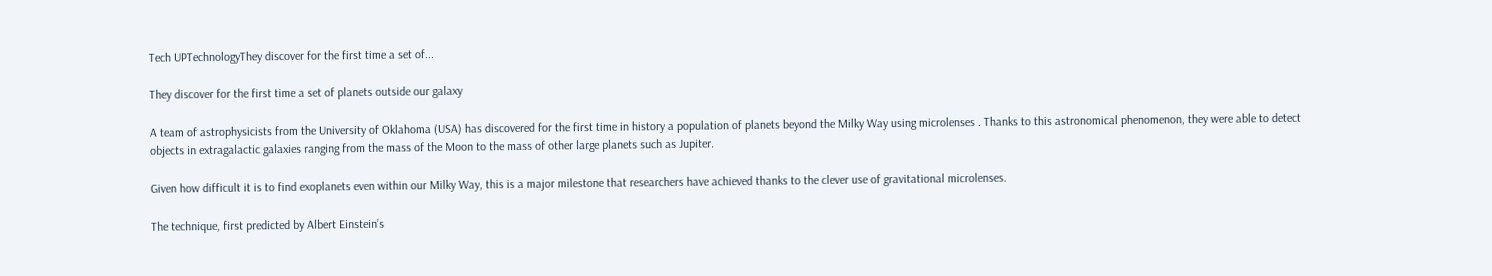Tech UPTechnologyThey discover for the first time a set of...

They discover for the first time a set of planets outside our galaxy

A team of astrophysicists from the University of Oklahoma (USA) has discovered for the first time in history a population of planets beyond the Milky Way using microlenses . Thanks to this astronomical phenomenon, they were able to detect objects in extragalactic galaxies ranging from the mass of the Moon to the mass of other large planets such as Jupiter.

Given how difficult it is to find exoplanets even within our Milky Way, this is a major milestone that researchers have achieved thanks to the clever use of gravitational microlenses.

The technique, first predicted by Albert Einstein’s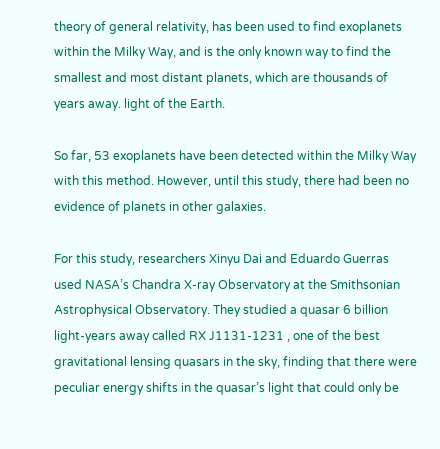theory of general relativity, has been used to find exoplanets within the Milky Way, and is the only known way to find the smallest and most distant planets, which are thousands of years away. light of the Earth.

So far, 53 exoplanets have been detected within the Milky Way with this method. However, until this study, there had been no evidence of planets in other galaxies.

For this study, researchers Xinyu Dai and Eduardo Guerras used NASA’s Chandra X-ray Observatory at the Smithsonian Astrophysical Observatory. They studied a quasar 6 billion light-years away called RX J1131-1231 , one of the best gravitational lensing quasars in the sky, finding that there were peculiar energy shifts in the quasar’s light that could only be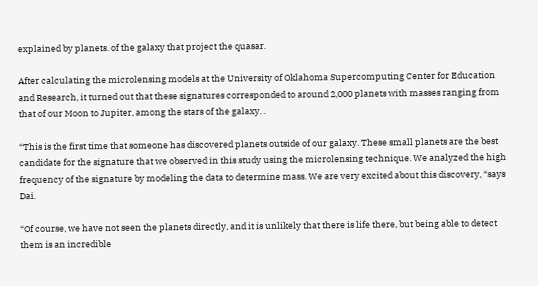explained by planets. of the galaxy that project the quasar.

After calculating the microlensing models at the University of Oklahoma Supercomputing Center for Education and Research, it turned out that these signatures corresponded to around 2,000 planets with masses ranging from that of our Moon to Jupiter, among the stars of the galaxy. .

“This is the first time that someone has discovered planets outside of our galaxy. These small planets are the best candidate for the signature that we observed in this study using the microlensing technique. We analyzed the high frequency of the signature by modeling the data to determine mass. We are very excited about this discovery, “says Dai.

“Of course, we have not seen the planets directly, and it is unlikely that there is life there, but being able to detect them is an incredible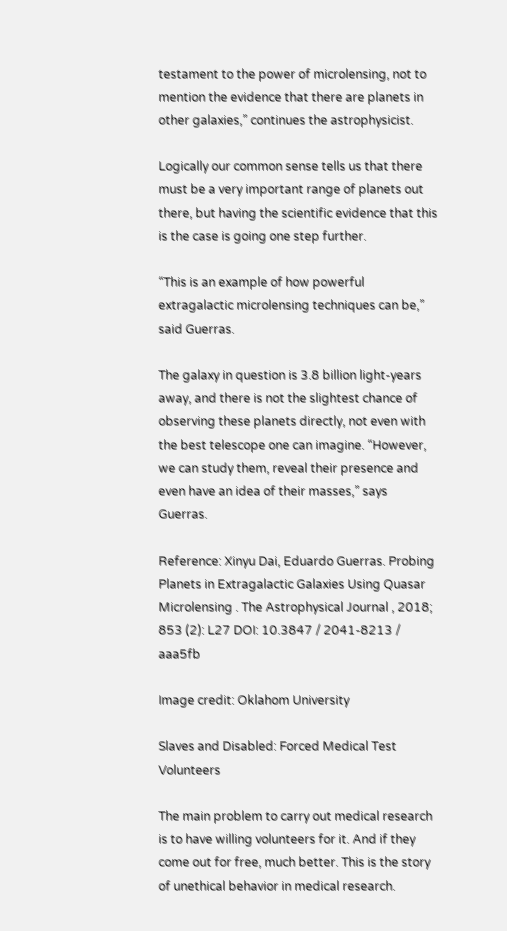testament to the power of microlensing, not to mention the evidence that there are planets in other galaxies,” continues the astrophysicist.

Logically our common sense tells us that there must be a very important range of planets out there, but having the scientific evidence that this is the case is going one step further.

“This is an example of how powerful extragalactic microlensing techniques can be,” said Guerras.

The galaxy in question is 3.8 billion light-years away, and there is not the slightest chance of observing these planets directly, not even with the best telescope one can imagine. “However, we can study them, reveal their presence and even have an idea of their masses,” says Guerras.

Reference: Xinyu Dai, Eduardo Guerras. Probing Planets in Extragalactic Galaxies Using Quasar Microlensing . The Astrophysical Journal , 2018; 853 (2): L27 DOI: 10.3847 / 2041-8213 / aaa5fb

Image credit: Oklahom University

Slaves and Disabled: Forced Medical Test Volunteers

The main problem to carry out medical research is to have willing volunteers for it. And if they come out for free, much better. This is the story of unethical behavior in medical research.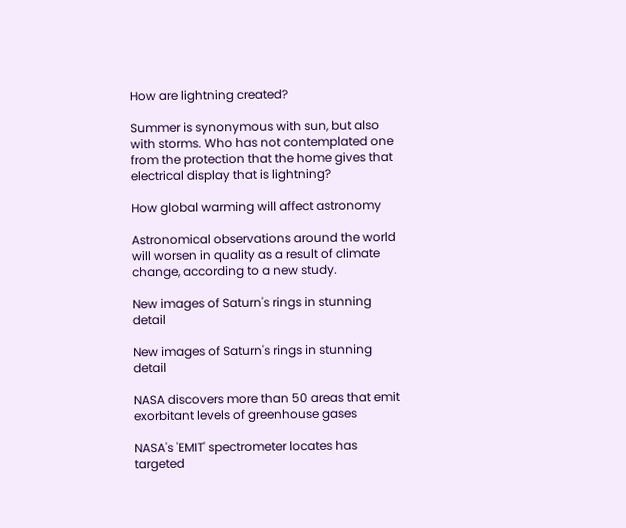How are lightning created?

Summer is synonymous with sun, but also with storms. Who has not contemplated one from the protection that the home gives that electrical display that is lightning?

How global warming will affect astronomy

Astronomical observations around the world will worsen in quality as a result of climate change, according to a new study.

New images of Saturn's rings in stunning detail

New images of Saturn's rings in stunning detail

NASA discovers more than 50 areas that emit exorbitant levels of greenhouse gases

NASA's 'EMIT' spectrometer locates has targeted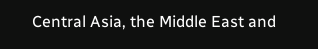Central Asia, the Middle East and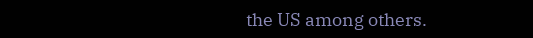the US among others.